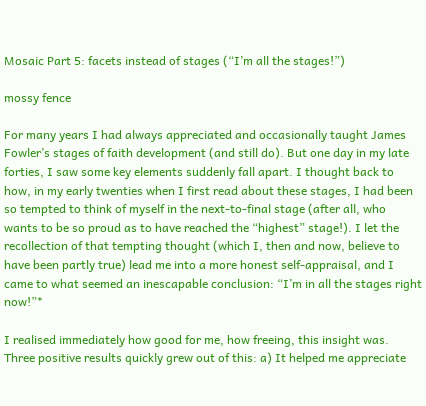Mosaic Part 5: facets instead of stages (“I’m all the stages!”)

mossy fence

For many years I had always appreciated and occasionally taught James Fowler’s stages of faith development (and still do). But one day in my late forties, I saw some key elements suddenly fall apart. I thought back to how, in my early twenties when I first read about these stages, I had been so tempted to think of myself in the next-to-final stage (after all, who wants to be so proud as to have reached the “highest” stage!). I let the recollection of that tempting thought (which I, then and now, believe to have been partly true) lead me into a more honest self-appraisal, and I came to what seemed an inescapable conclusion: “I’m in all the stages right now!”*

I realised immediately how good for me, how freeing, this insight was. Three positive results quickly grew out of this: a) It helped me appreciate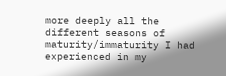more deeply all the different seasons of maturity/immaturity I had experienced in my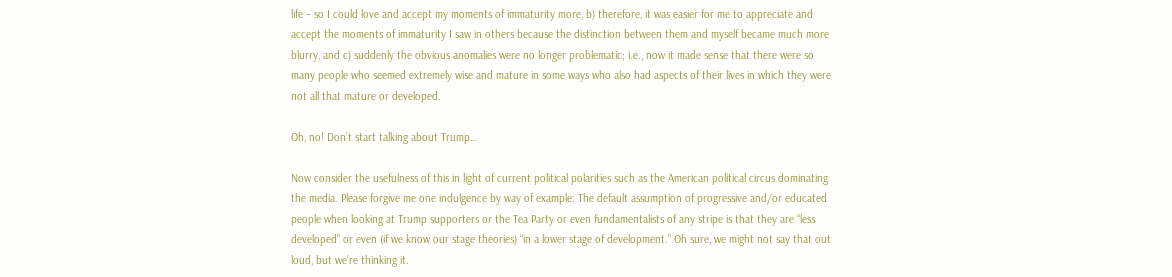life – so I could love and accept my moments of immaturity more, b) therefore, it was easier for me to appreciate and accept the moments of immaturity I saw in others because the distinction between them and myself became much more blurry, and c) suddenly the obvious anomalies were no longer problematic; i.e., now it made sense that there were so many people who seemed extremely wise and mature in some ways who also had aspects of their lives in which they were not all that mature or developed.

Oh, no! Don’t start talking about Trump…

Now consider the usefulness of this in light of current political polarities such as the American political circus dominating the media. Please forgive me one indulgence by way of example: The default assumption of progressive and/or educated people when looking at Trump supporters or the Tea Party or even fundamentalists of any stripe is that they are “less developed” or even (if we know our stage theories) “in a lower stage of development.” Oh sure, we might not say that out loud, but we’re thinking it.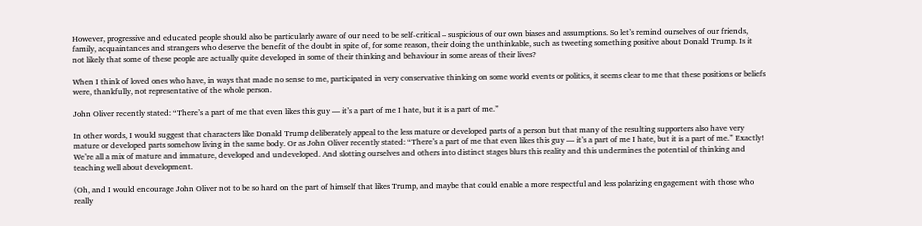However, progressive and educated people should also be particularly aware of our need to be self-critical – suspicious of our own biases and assumptions. So let’s remind ourselves of our friends, family, acquaintances and strangers who deserve the benefit of the doubt in spite of, for some reason, their doing the unthinkable, such as tweeting something positive about Donald Trump. Is it not likely that some of these people are actually quite developed in some of their thinking and behaviour in some areas of their lives?

When I think of loved ones who have, in ways that made no sense to me, participated in very conservative thinking on some world events or politics, it seems clear to me that these positions or beliefs were, thankfully, not representative of the whole person.

John Oliver recently stated: “There’s a part of me that even likes this guy — it’s a part of me I hate, but it is a part of me.”

In other words, I would suggest that characters like Donald Trump deliberately appeal to the less mature or developed parts of a person but that many of the resulting supporters also have very mature or developed parts somehow living in the same body. Or as John Oliver recently stated: “There’s a part of me that even likes this guy — it’s a part of me I hate, but it is a part of me.” Exactly! We’re all a mix of mature and immature, developed and undeveloped. And slotting ourselves and others into distinct stages blurs this reality and this undermines the potential of thinking and teaching well about development.

(Oh, and I would encourage John Oliver not to be so hard on the part of himself that likes Trump, and maybe that could enable a more respectful and less polarizing engagement with those who really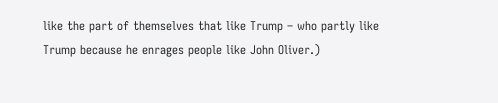like the part of themselves that like Trump – who partly like Trump because he enrages people like John Oliver.)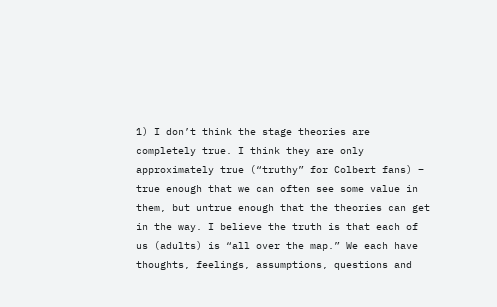1) I don’t think the stage theories are completely true. I think they are only approximately true (“truthy” for Colbert fans) – true enough that we can often see some value in them, but untrue enough that the theories can get in the way. I believe the truth is that each of us (adults) is “all over the map.” We each have thoughts, feelings, assumptions, questions and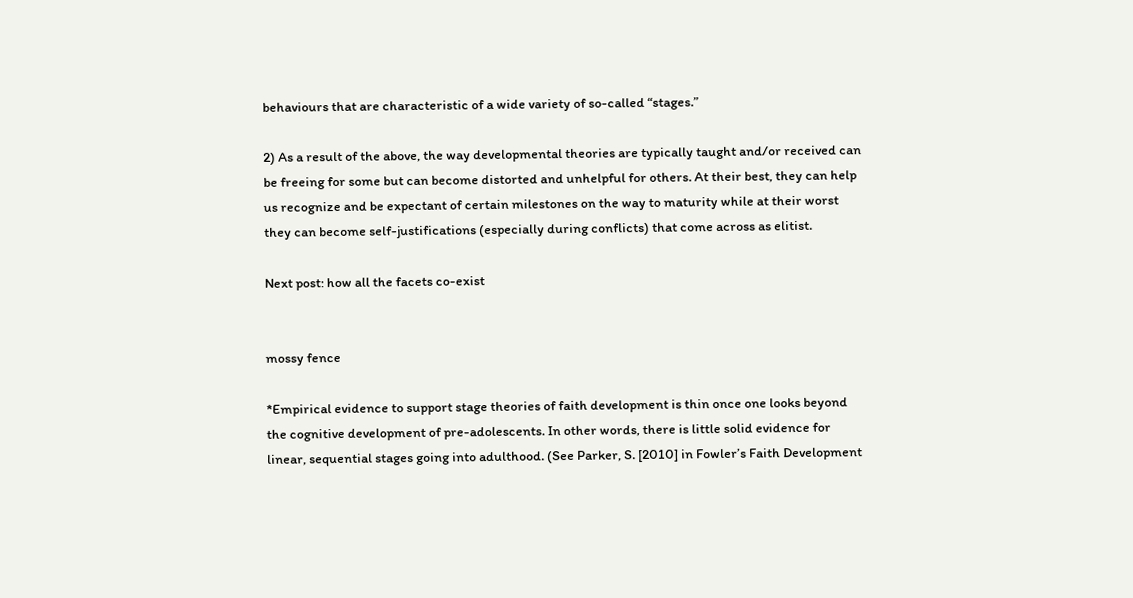behaviours that are characteristic of a wide variety of so-called “stages.”

2) As a result of the above, the way developmental theories are typically taught and/or received can be freeing for some but can become distorted and unhelpful for others. At their best, they can help us recognize and be expectant of certain milestones on the way to maturity while at their worst they can become self-justifications (especially during conflicts) that come across as elitist.

Next post: how all the facets co-exist


mossy fence

*Empirical evidence to support stage theories of faith development is thin once one looks beyond the cognitive development of pre-adolescents. In other words, there is little solid evidence for linear, sequential stages going into adulthood. (See Parker, S. [2010] in Fowler’s Faith Development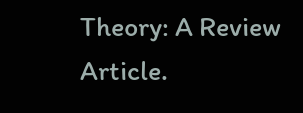Theory: A Review Article.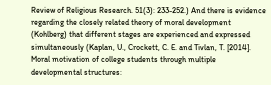Review of Religious Research. 51(3): 233-252.) And there is evidence regarding the closely related theory of moral development (Kohlberg) that different stages are experienced and expressed simultaneously (Kaplan, U., Crockett, C. E. and Tivlan, T. [2014]. Moral motivation of college students through multiple developmental structures: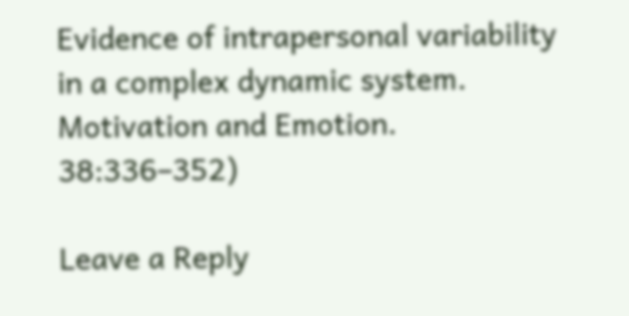Evidence of intrapersonal variability in a complex dynamic system. Motivation and Emotion. 38:336–352)

Leave a Reply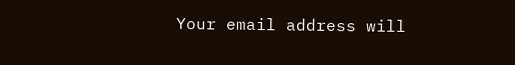Your email address will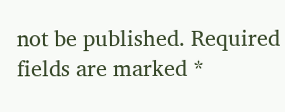not be published. Required fields are marked *